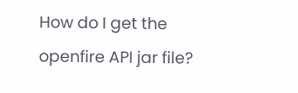How do I get the openfire API jar file?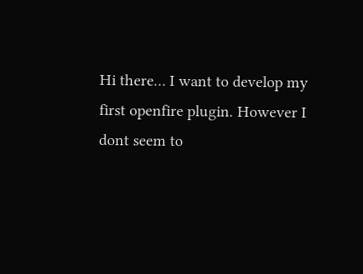Hi there… I want to develop my first openfire plugin. However I dont seem to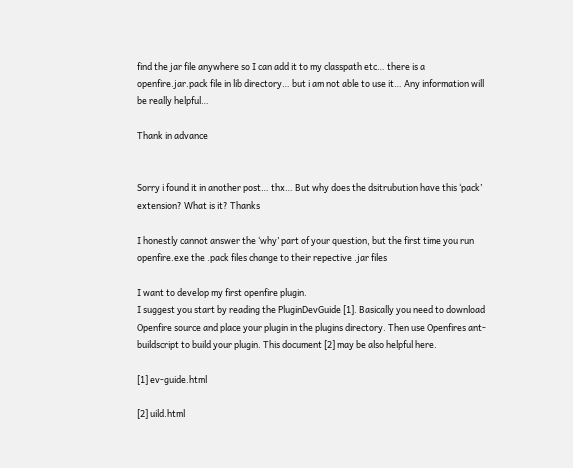find the jar file anywhere so I can add it to my classpath etc… there is a openfire.jar.pack file in lib directory… but i am not able to use it… Any information will be really helpful…

Thank in advance


Sorry i found it in another post… thx… But why does the dsitrubution have this ‘pack’ extension? What is it? Thanks

I honestly cannot answer the ‘why’ part of your question, but the first time you run openfire.exe the .pack files change to their repective .jar files

I want to develop my first openfire plugin.
I suggest you start by reading the PluginDevGuide [1]. Basically you need to download Openfire source and place your plugin in the plugins directory. Then use Openfires ant-buildscript to build your plugin. This document [2] may be also helpful here.

[1] ev-guide.html

[2] uild.html